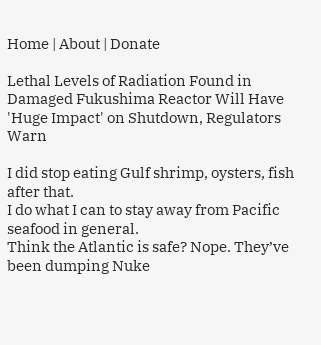Home | About | Donate

Lethal Levels of Radiation Found in Damaged Fukushima Reactor Will Have 'Huge Impact' on Shutdown, Regulators Warn

I did stop eating Gulf shrimp, oysters, fish after that.
I do what I can to stay away from Pacific seafood in general.
Think the Atlantic is safe? Nope. They’ve been dumping Nuke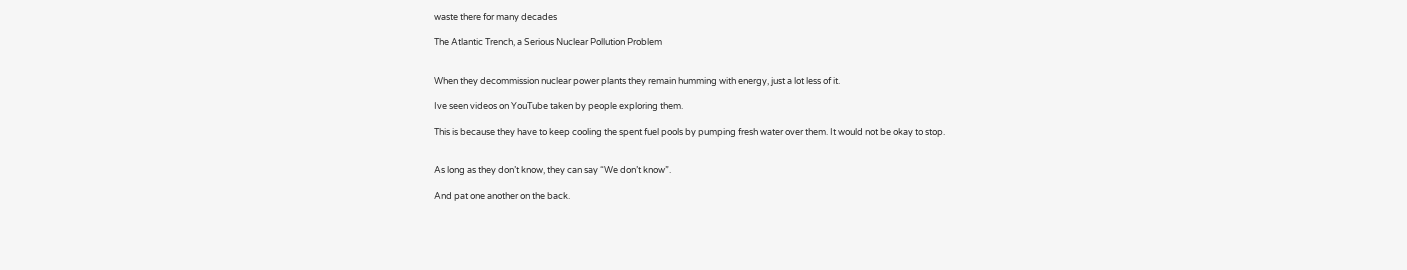waste there for many decades

The Atlantic Trench, a Serious Nuclear Pollution Problem


When they decommission nuclear power plants they remain humming with energy, just a lot less of it.

Ive seen videos on YouTube taken by people exploring them.

This is because they have to keep cooling the spent fuel pools by pumping fresh water over them. It would not be okay to stop.


As long as they don’t know, they can say “We don’t know”.

And pat one another on the back.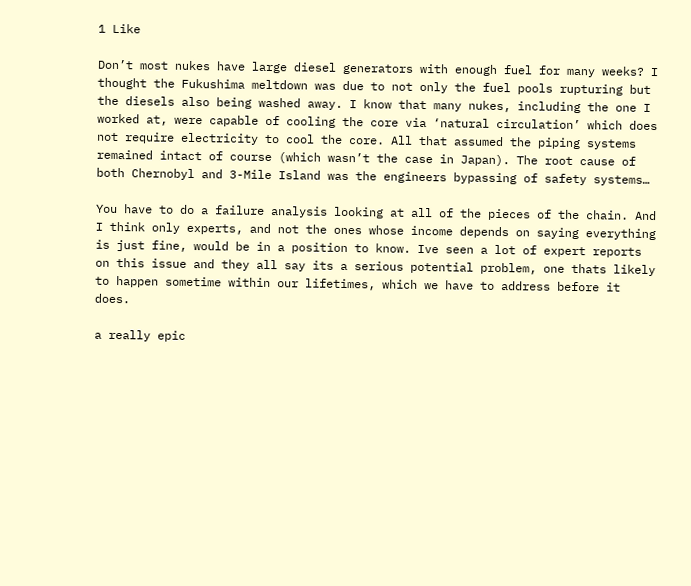1 Like

Don’t most nukes have large diesel generators with enough fuel for many weeks? I thought the Fukushima meltdown was due to not only the fuel pools rupturing but the diesels also being washed away. I know that many nukes, including the one I worked at, were capable of cooling the core via ‘natural circulation’ which does not require electricity to cool the core. All that assumed the piping systems remained intact of course (which wasn’t the case in Japan). The root cause of both Chernobyl and 3-Mile Island was the engineers bypassing of safety systems…

You have to do a failure analysis looking at all of the pieces of the chain. And I think only experts, and not the ones whose income depends on saying everything is just fine, would be in a position to know. Ive seen a lot of expert reports on this issue and they all say its a serious potential problem, one thats likely to happen sometime within our lifetimes, which we have to address before it does.

a really epic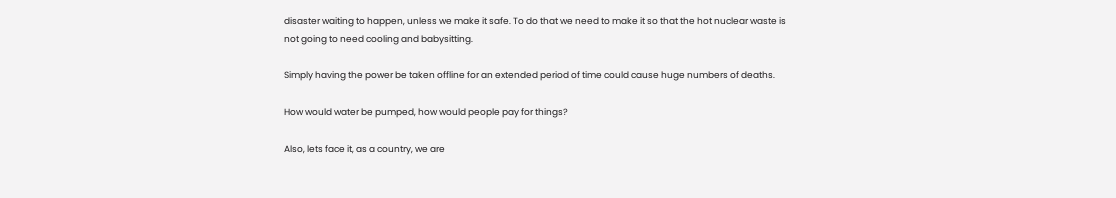disaster waiting to happen, unless we make it safe. To do that we need to make it so that the hot nuclear waste is not going to need cooling and babysitting.

Simply having the power be taken offline for an extended period of time could cause huge numbers of deaths.

How would water be pumped, how would people pay for things?

Also, lets face it, as a country, we are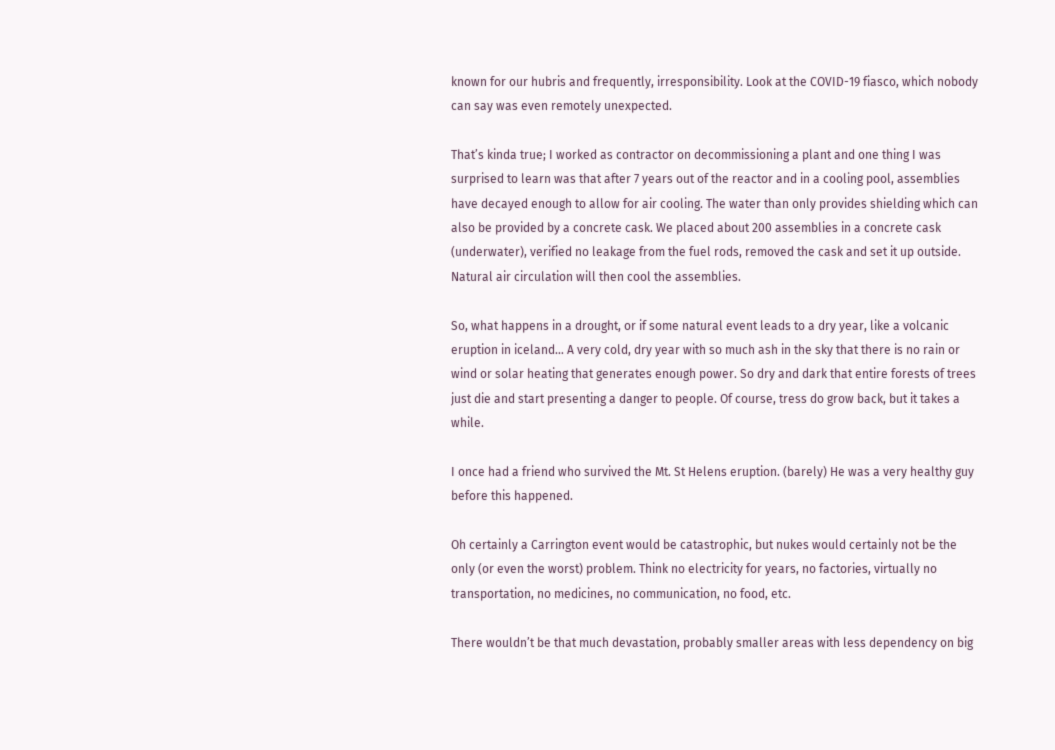known for our hubris and frequently, irresponsibility. Look at the COVID-19 fiasco, which nobody can say was even remotely unexpected.

That’s kinda true; I worked as contractor on decommissioning a plant and one thing I was surprised to learn was that after 7 years out of the reactor and in a cooling pool, assemblies have decayed enough to allow for air cooling. The water than only provides shielding which can also be provided by a concrete cask. We placed about 200 assemblies in a concrete cask (underwater), verified no leakage from the fuel rods, removed the cask and set it up outside. Natural air circulation will then cool the assemblies.

So, what happens in a drought, or if some natural event leads to a dry year, like a volcanic eruption in iceland… A very cold, dry year with so much ash in the sky that there is no rain or wind or solar heating that generates enough power. So dry and dark that entire forests of trees just die and start presenting a danger to people. Of course, tress do grow back, but it takes a while.

I once had a friend who survived the Mt. St Helens eruption. (barely) He was a very healthy guy before this happened.

Oh certainly a Carrington event would be catastrophic, but nukes would certainly not be the only (or even the worst) problem. Think no electricity for years, no factories, virtually no transportation, no medicines, no communication, no food, etc.

There wouldn’t be that much devastation, probably smaller areas with less dependency on big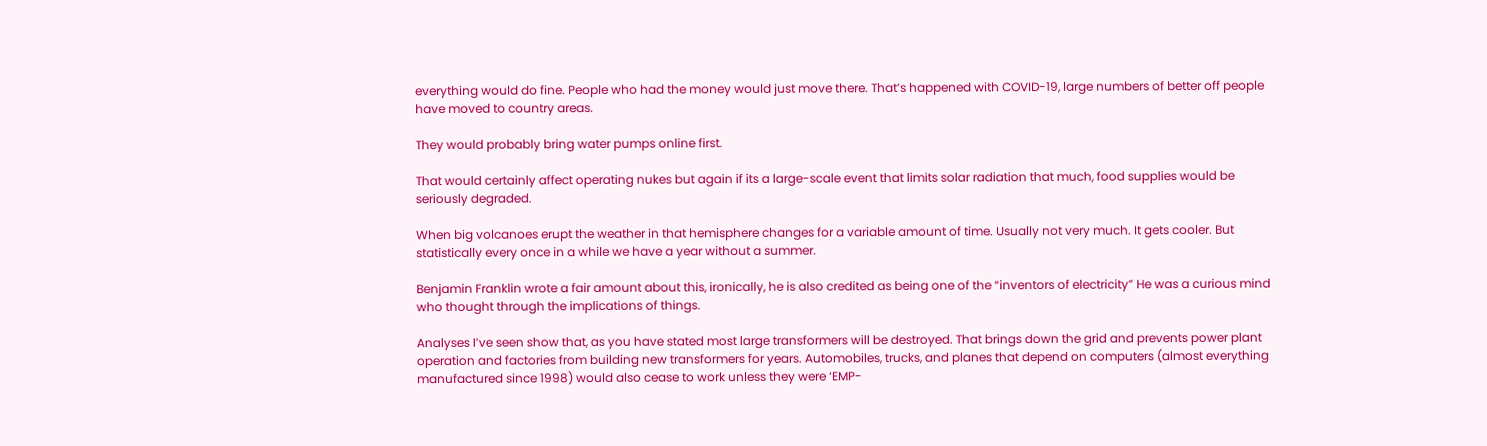everything would do fine. People who had the money would just move there. That’s happened with COVID-19, large numbers of better off people have moved to country areas.

They would probably bring water pumps online first.

That would certainly affect operating nukes but again if its a large-scale event that limits solar radiation that much, food supplies would be seriously degraded.

When big volcanoes erupt the weather in that hemisphere changes for a variable amount of time. Usually not very much. It gets cooler. But statistically every once in a while we have a year without a summer.

Benjamin Franklin wrote a fair amount about this, ironically, he is also credited as being one of the “inventors of electricity” He was a curious mind who thought through the implications of things.

Analyses I’ve seen show that, as you have stated most large transformers will be destroyed. That brings down the grid and prevents power plant operation and factories from building new transformers for years. Automobiles, trucks, and planes that depend on computers (almost everything manufactured since 1998) would also cease to work unless they were ‘EMP-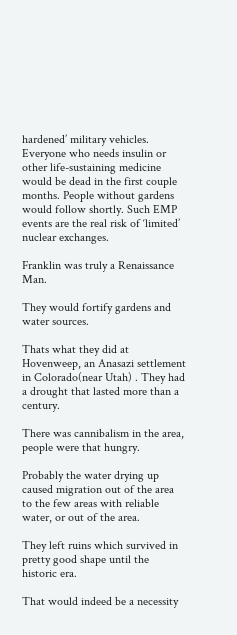hardened’ military vehicles. Everyone who needs insulin or other life-sustaining medicine would be dead in the first couple months. People without gardens would follow shortly. Such EMP events are the real risk of ‘limited’ nuclear exchanges.

Franklin was truly a Renaissance Man.

They would fortify gardens and water sources.

Thats what they did at Hovenweep, an Anasazi settlement in Colorado(near Utah) . They had a drought that lasted more than a century.

There was cannibalism in the area, people were that hungry.

Probably the water drying up caused migration out of the area to the few areas with reliable water, or out of the area.

They left ruins which survived in pretty good shape until the historic era.

That would indeed be a necessity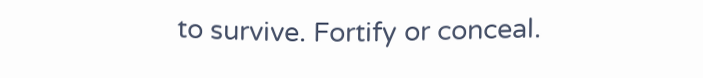to survive. Fortify or conceal.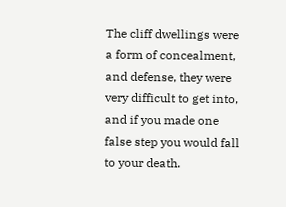The cliff dwellings were a form of concealment, and defense, they were very difficult to get into, and if you made one false step you would fall to your death.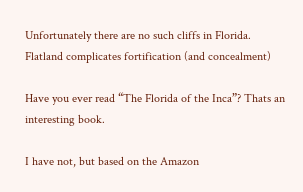Unfortunately there are no such cliffs in Florida. Flatland complicates fortification (and concealment)

Have you ever read “The Florida of the Inca”? Thats an interesting book.

I have not, but based on the Amazon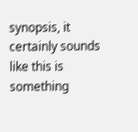synopsis, it certainly sounds like this is something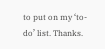to put on my ‘to-do’ list. Thanks.